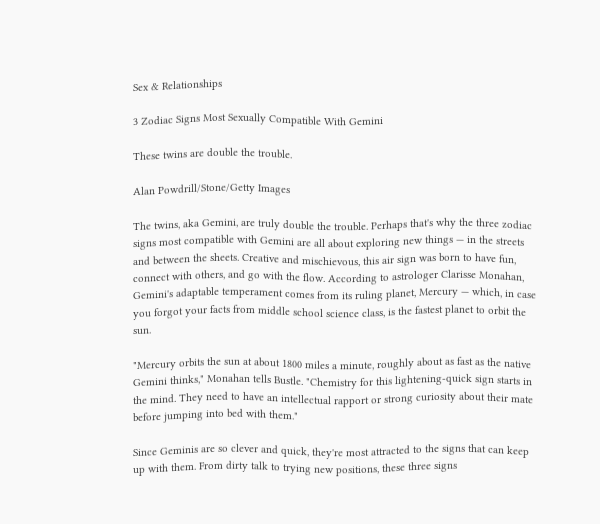Sex & Relationships

3 Zodiac Signs Most Sexually Compatible With Gemini

These twins are double the trouble.

Alan Powdrill/Stone/Getty Images

The twins, aka Gemini, are truly double the trouble. Perhaps that's why the three zodiac signs most compatible with Gemini are all about exploring new things — in the streets and between the sheets. Creative and mischievous, this air sign was born to have fun, connect with others, and go with the flow. According to astrologer Clarisse Monahan, Gemini's adaptable temperament comes from its ruling planet, Mercury — which, in case you forgot your facts from middle school science class, is the fastest planet to orbit the sun.

"Mercury orbits the sun at about 1800 miles a minute, roughly about as fast as the native Gemini thinks," Monahan tells Bustle. "Chemistry for this lightening-quick sign starts in the mind. They need to have an intellectual rapport or strong curiosity about their mate before jumping into bed with them."

Since Geminis are so clever and quick, they're most attracted to the signs that can keep up with them. From dirty talk to trying new positions, these three signs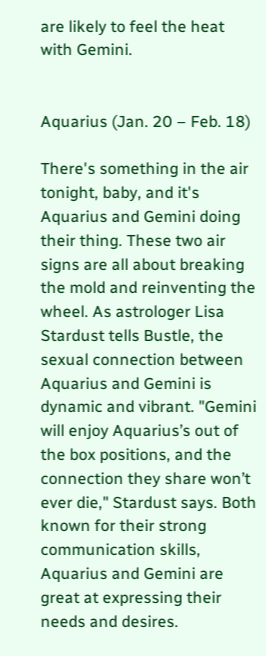are likely to feel the heat with Gemini.


Aquarius (Jan. 20 – Feb. 18)

There's something in the air tonight, baby, and it's Aquarius and Gemini doing their thing. These two air signs are all about breaking the mold and reinventing the wheel. As astrologer Lisa Stardust tells Bustle, the sexual connection between Aquarius and Gemini is dynamic and vibrant. "Gemini will enjoy Aquarius’s out of the box positions, and the connection they share won’t ever die," Stardust says. Both known for their strong communication skills, Aquarius and Gemini are great at expressing their needs and desires.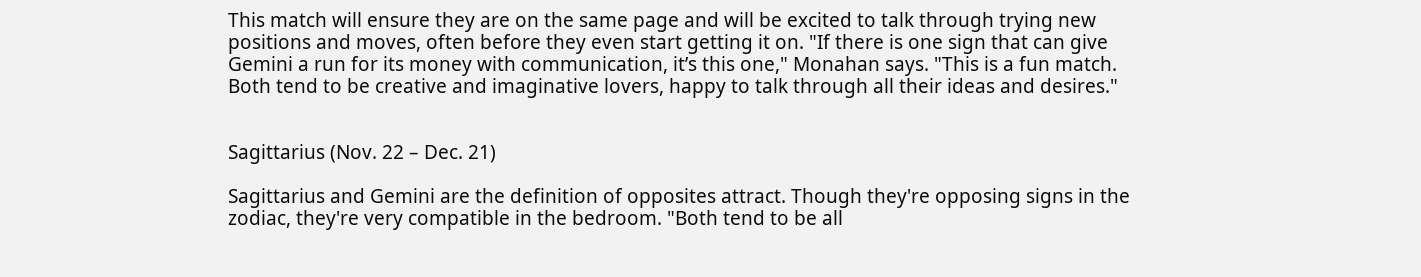This match will ensure they are on the same page and will be excited to talk through trying new positions and moves, often before they even start getting it on. "If there is one sign that can give Gemini a run for its money with communication, it’s this one," Monahan says. "This is a fun match. Both tend to be creative and imaginative lovers, happy to talk through all their ideas and desires."


Sagittarius (Nov. 22 – Dec. 21)

Sagittarius and Gemini are the definition of opposites attract. Though they're opposing signs in the zodiac, they're very compatible in the bedroom. "Both tend to be all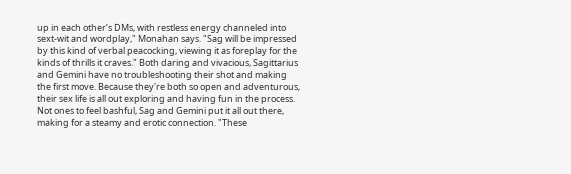up in each other’s DMs, with restless energy channeled into sext-wit and wordplay," Monahan says. "Sag will be impressed by this kind of verbal peacocking, viewing it as foreplay for the kinds of thrills it craves." Both daring and vivacious, Sagittarius and Gemini have no troubleshooting their shot and making the first move. Because they're both so open and adventurous, their sex life is all out exploring and having fun in the process. Not ones to feel bashful, Sag and Gemini put it all out there, making for a steamy and erotic connection. "These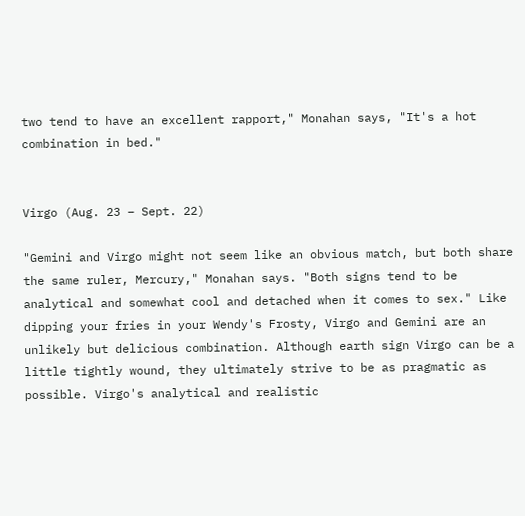two tend to have an excellent rapport," Monahan says, "It's a hot combination in bed."


Virgo (Aug. 23 – Sept. 22)

"Gemini and Virgo might not seem like an obvious match, but both share the same ruler, Mercury," Monahan says. "Both signs tend to be analytical and somewhat cool and detached when it comes to sex." Like dipping your fries in your Wendy's Frosty, Virgo and Gemini are an unlikely but delicious combination. Although earth sign Virgo can be a little tightly wound, they ultimately strive to be as pragmatic as possible. Virgo's analytical and realistic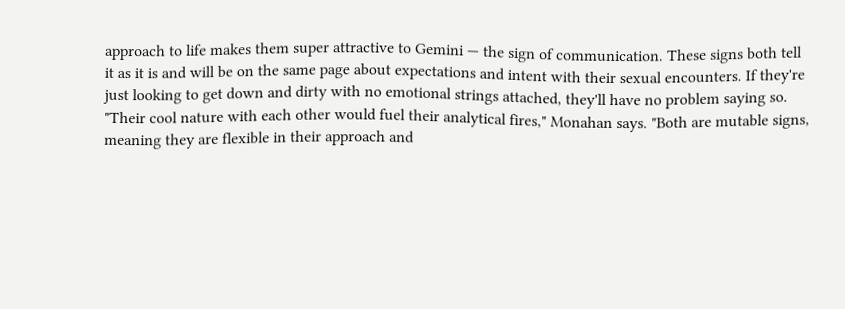approach to life makes them super attractive to Gemini — the sign of communication. These signs both tell it as it is and will be on the same page about expectations and intent with their sexual encounters. If they're just looking to get down and dirty with no emotional strings attached, they'll have no problem saying so. "Their cool nature with each other would fuel their analytical fires," Monahan says. "Both are mutable signs, meaning they are flexible in their approach and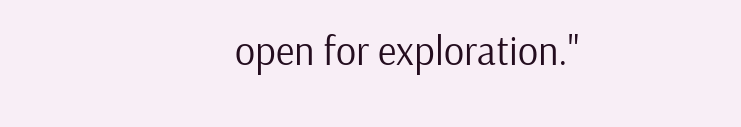open for exploration."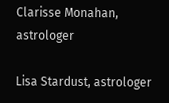Clarisse Monahan, astrologer

Lisa Stardust, astrologer